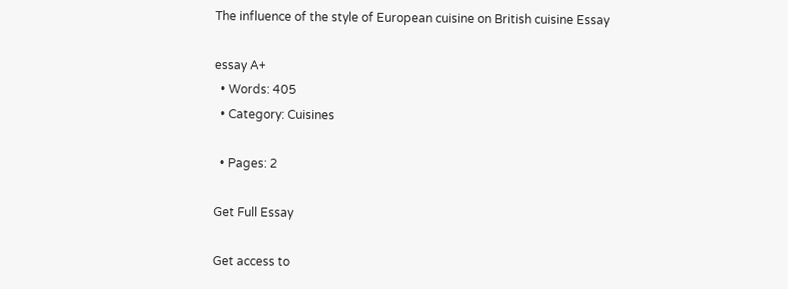The influence of the style of European cuisine on British cuisine Essay

essay A+
  • Words: 405
  • Category: Cuisines

  • Pages: 2

Get Full Essay

Get access to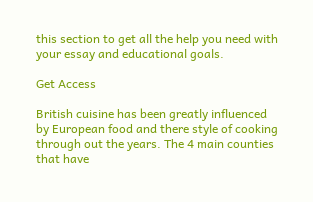this section to get all the help you need with your essay and educational goals.

Get Access

British cuisine has been greatly influenced by European food and there style of cooking through out the years. The 4 main counties that have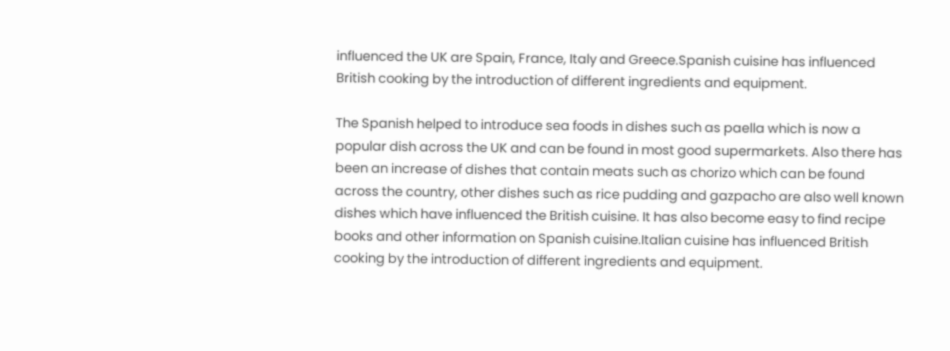influenced the UK are Spain, France, Italy and Greece.Spanish cuisine has influenced British cooking by the introduction of different ingredients and equipment.

The Spanish helped to introduce sea foods in dishes such as paella which is now a popular dish across the UK and can be found in most good supermarkets. Also there has been an increase of dishes that contain meats such as chorizo which can be found across the country, other dishes such as rice pudding and gazpacho are also well known dishes which have influenced the British cuisine. It has also become easy to find recipe books and other information on Spanish cuisine.Italian cuisine has influenced British cooking by the introduction of different ingredients and equipment.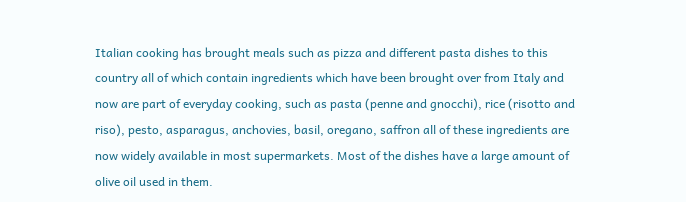Italian cooking has brought meals such as pizza and different pasta dishes to this country all of which contain ingredients which have been brought over from Italy and now are part of everyday cooking, such as pasta (penne and gnocchi), rice (risotto and riso), pesto, asparagus, anchovies, basil, oregano, saffron all of these ingredients are now widely available in most supermarkets. Most of the dishes have a large amount of olive oil used in them.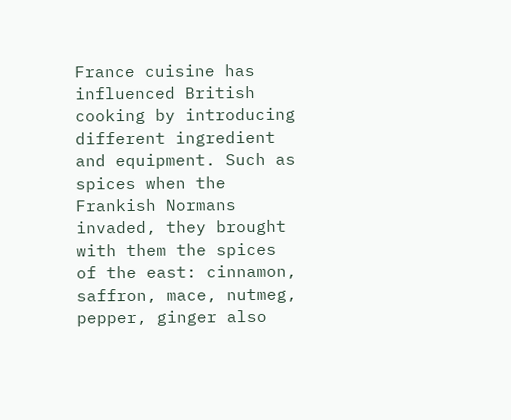France cuisine has influenced British cooking by introducing different ingredient and equipment. Such as spices when the Frankish Normans invaded, they brought with them the spices of the east: cinnamon, saffron, mace, nutmeg, pepper, ginger also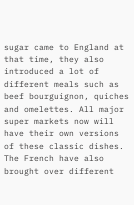sugar came to England at that time, they also introduced a lot of different meals such as beef bourguignon, quiches and omelettes. All major super markets now will have their own versions of these classic dishes. The French have also brought over different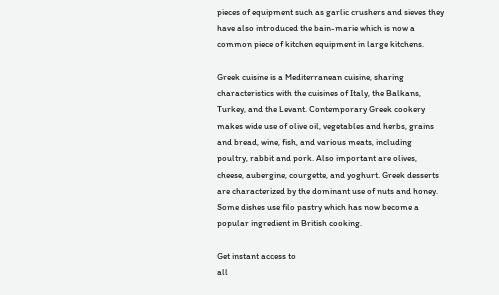pieces of equipment such as garlic crushers and sieves they have also introduced the bain-marie which is now a common piece of kitchen equipment in large kitchens.

Greek cuisine is a Mediterranean cuisine, sharing characteristics with the cuisines of Italy, the Balkans, Turkey, and the Levant. Contemporary Greek cookery makes wide use of olive oil, vegetables and herbs, grains and bread, wine, fish, and various meats, including poultry, rabbit and pork. Also important are olives, cheese, aubergine, courgette, and yoghurt. Greek desserts are characterized by the dominant use of nuts and honey. Some dishes use filo pastry which has now become a popular ingredient in British cooking.

Get instant access to
all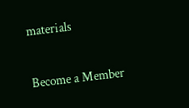materials

Become a Member